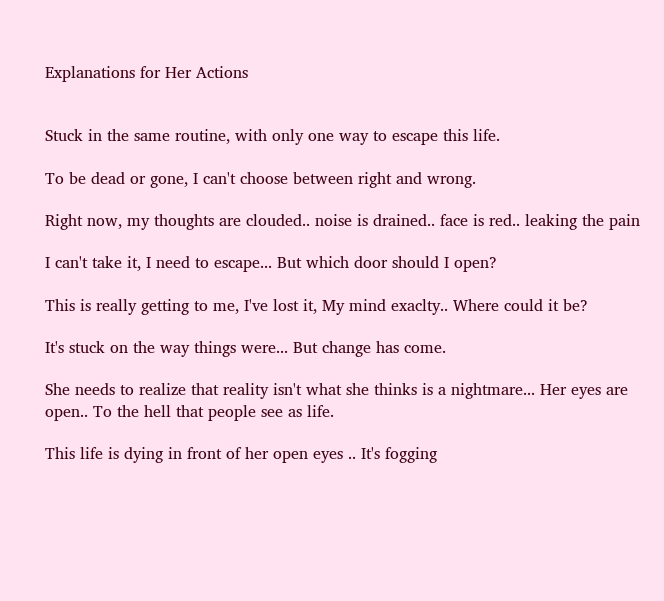Explanations for Her Actions


Stuck in the same routine, with only one way to escape this life.

To be dead or gone, I can't choose between right and wrong.

Right now, my thoughts are clouded.. noise is drained.. face is red.. leaking the pain

I can't take it, I need to escape... But which door should I open?

This is really getting to me, I've lost it, My mind exaclty.. Where could it be?

It's stuck on the way things were... But change has come.

She needs to realize that reality isn't what she thinks is a nightmare... Her eyes are open.. To the hell that people see as life.

This life is dying in front of her open eyes .. It's fogging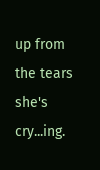up from the tears she's cry...ing.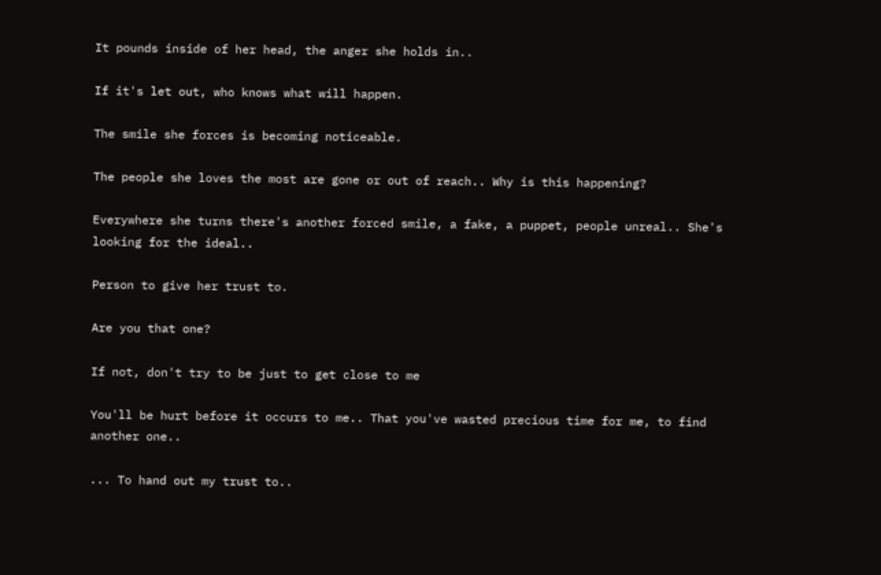It pounds inside of her head, the anger she holds in..

If it's let out, who knows what will happen.

The smile she forces is becoming noticeable.

The people she loves the most are gone or out of reach.. Why is this happening?

Everywhere she turns there's another forced smile, a fake, a puppet, people unreal.. She's looking for the ideal..

Person to give her trust to.

Are you that one?

If not, don't try to be just to get close to me

You'll be hurt before it occurs to me.. That you've wasted precious time for me, to find another one..

... To hand out my trust to..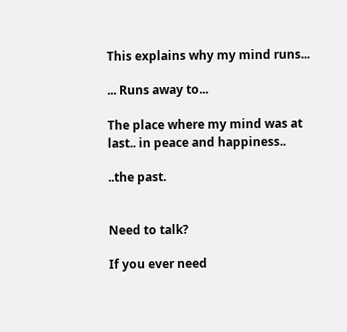This explains why my mind runs...

... Runs away to...

The place where my mind was at last.. in peace and happiness..

..the past.


Need to talk?

If you ever need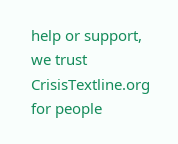help or support, we trust CrisisTextline.org for people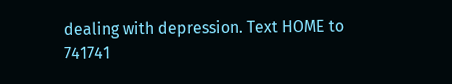dealing with depression. Text HOME to 741741